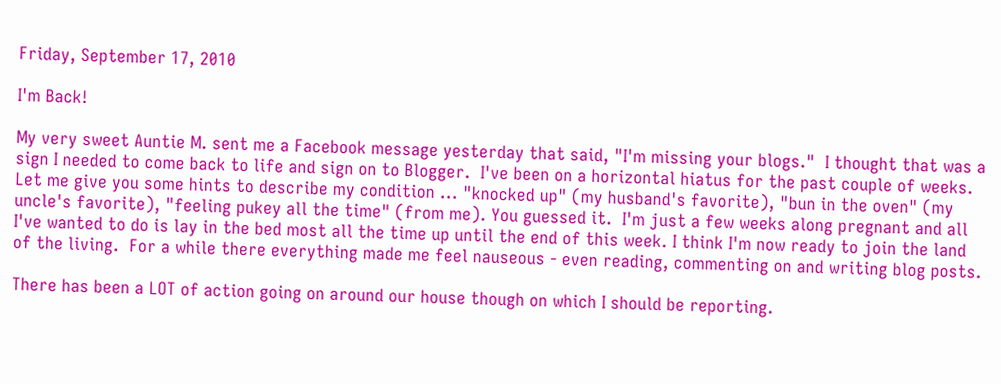Friday, September 17, 2010

I'm Back!

My very sweet Auntie M. sent me a Facebook message yesterday that said, "I'm missing your blogs."  I thought that was a sign I needed to come back to life and sign on to Blogger.  I've been on a horizontal hiatus for the past couple of weeks.  Let me give you some hints to describe my condition ... "knocked up" (my husband's favorite), "bun in the oven" (my uncle's favorite), "feeling pukey all the time" (from me). You guessed it.  I'm just a few weeks along pregnant and all I've wanted to do is lay in the bed most all the time up until the end of this week. I think I'm now ready to join the land of the living.  For a while there everything made me feel nauseous - even reading, commenting on and writing blog posts.

There has been a LOT of action going on around our house though on which I should be reporting.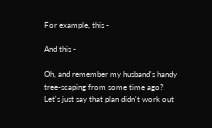For example, this -

And this -

Oh, and remember my husband's handy tree-scaping from some time ago?  Let's just say that plan didn't work out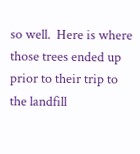so well.  Here is where those trees ended up prior to their trip to the landfill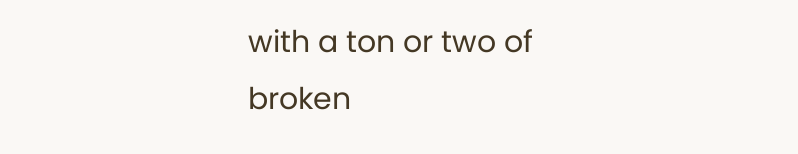with a ton or two of broken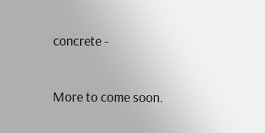concrete -

More to come soon.